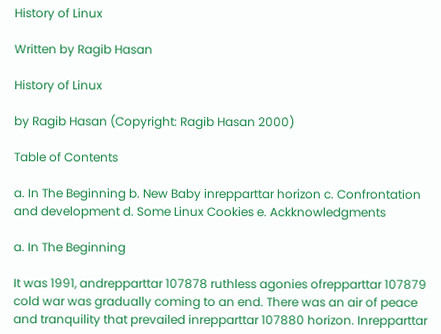History of Linux

Written by Ragib Hasan

History of Linux

by Ragib Hasan (Copyright: Ragib Hasan 2000)

Table of Contents

a. In The Beginning b. New Baby inrepparttar horizon c. Confrontation and development d. Some Linux Cookies e. Ackknowledgments

a. In The Beginning

It was 1991, andrepparttar 107878 ruthless agonies ofrepparttar 107879 cold war was gradually coming to an end. There was an air of peace and tranquility that prevailed inrepparttar 107880 horizon. Inrepparttar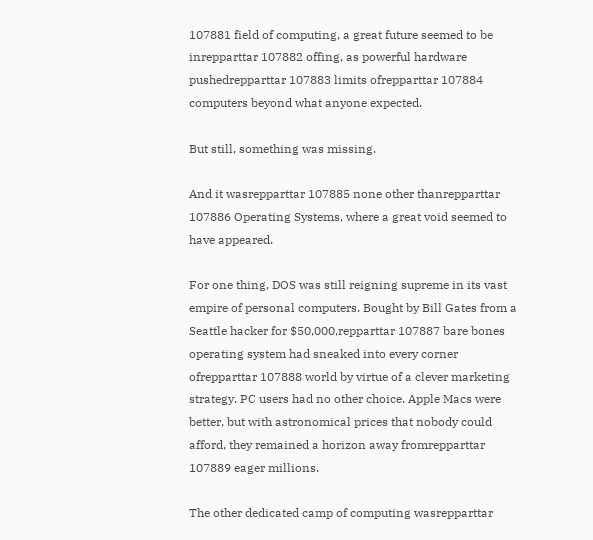107881 field of computing, a great future seemed to be inrepparttar 107882 offing, as powerful hardware pushedrepparttar 107883 limits ofrepparttar 107884 computers beyond what anyone expected.

But still, something was missing.

And it wasrepparttar 107885 none other thanrepparttar 107886 Operating Systems, where a great void seemed to have appeared.

For one thing, DOS was still reigning supreme in its vast empire of personal computers. Bought by Bill Gates from a Seattle hacker for $50,000,repparttar 107887 bare bones operating system had sneaked into every corner ofrepparttar 107888 world by virtue of a clever marketing strategy. PC users had no other choice. Apple Macs were better, but with astronomical prices that nobody could afford, they remained a horizon away fromrepparttar 107889 eager millions.

The other dedicated camp of computing wasrepparttar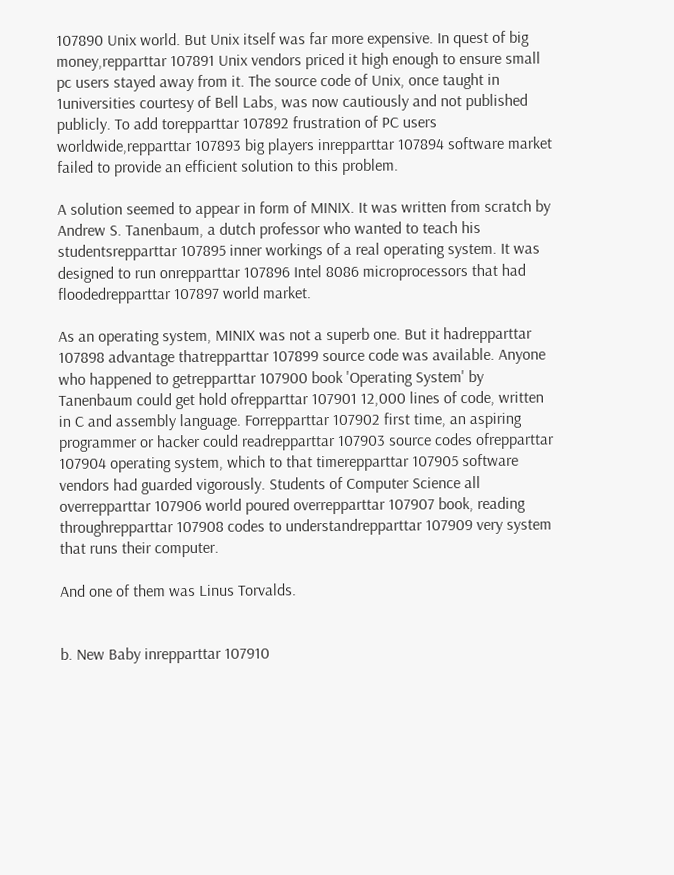107890 Unix world. But Unix itself was far more expensive. In quest of big money,repparttar 107891 Unix vendors priced it high enough to ensure small pc users stayed away from it. The source code of Unix, once taught in 1universities courtesy of Bell Labs, was now cautiously and not published publicly. To add torepparttar 107892 frustration of PC users worldwide,repparttar 107893 big players inrepparttar 107894 software market failed to provide an efficient solution to this problem.

A solution seemed to appear in form of MINIX. It was written from scratch by Andrew S. Tanenbaum, a dutch professor who wanted to teach his studentsrepparttar 107895 inner workings of a real operating system. It was designed to run onrepparttar 107896 Intel 8086 microprocessors that had floodedrepparttar 107897 world market.

As an operating system, MINIX was not a superb one. But it hadrepparttar 107898 advantage thatrepparttar 107899 source code was available. Anyone who happened to getrepparttar 107900 book 'Operating System' by Tanenbaum could get hold ofrepparttar 107901 12,000 lines of code, written in C and assembly language. Forrepparttar 107902 first time, an aspiring programmer or hacker could readrepparttar 107903 source codes ofrepparttar 107904 operating system, which to that timerepparttar 107905 software vendors had guarded vigorously. Students of Computer Science all overrepparttar 107906 world poured overrepparttar 107907 book, reading throughrepparttar 107908 codes to understandrepparttar 107909 very system that runs their computer.

And one of them was Linus Torvalds.


b. New Baby inrepparttar 107910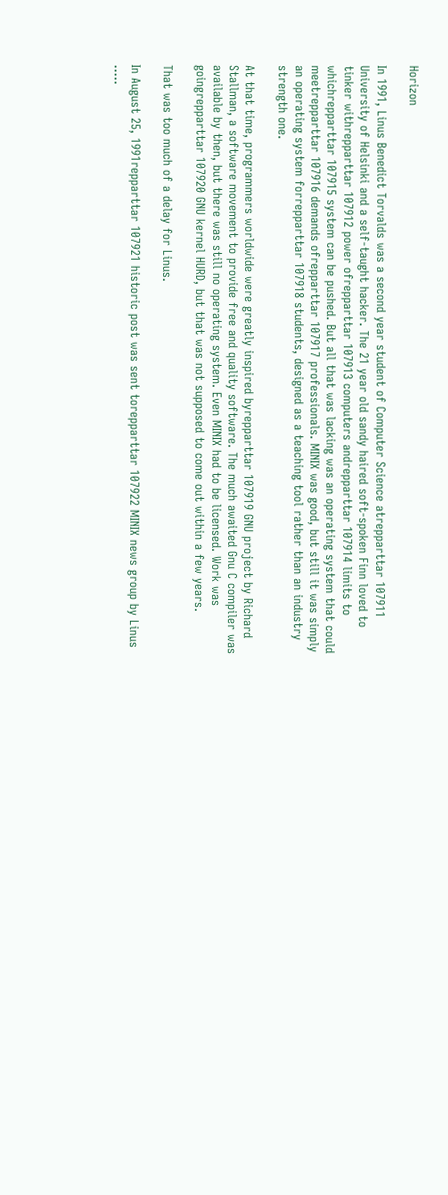Horizon

In 1991, Linus Benedict Torvalds was a second year student of Computer Science atrepparttar 107911 University of Helsinki and a self-taught hacker. The 21 year old sandy haired soft-spoken Finn loved to tinker withrepparttar 107912 power ofrepparttar 107913 computers andrepparttar 107914 limits to whichrepparttar 107915 system can be pushed. But all that was lacking was an operating system that could meetrepparttar 107916 demands ofrepparttar 107917 professionals. MINIX was good, but still it was simply an operating system forrepparttar 107918 students, designed as a teaching tool rather than an industry strength one.

At that time, programmers worldwide were greatly inspired byrepparttar 107919 GNU project by Richard Stallman, a software movement to provide free and quality software. The much awaited Gnu C compiler was available by then, but there was still no operating system. Even MINIX had to be licensed. Work was goingrepparttar 107920 GNU kernel HURD, but that was not supposed to come out within a few years.

That was too much of a delay for Linus.

In August 25, 1991repparttar 107921 historic post was sent torepparttar 107922 MINIX news group by Linus .....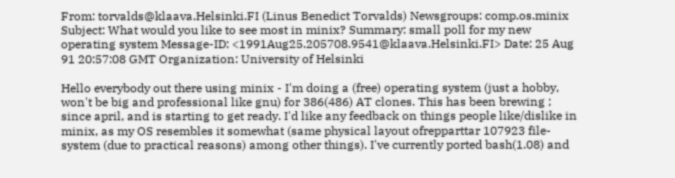From: torvalds@klaava.Helsinki.FI (Linus Benedict Torvalds) Newsgroups: comp.os.minix Subject: What would you like to see most in minix? Summary: small poll for my new operating system Message-ID: <1991Aug25.205708.9541@klaava.Helsinki.FI> Date: 25 Aug 91 20:57:08 GMT Organization: University of Helsinki

Hello everybody out there using minix - I'm doing a (free) operating system (just a hobby, won't be big and professional like gnu) for 386(486) AT clones. This has been brewing ; since april, and is starting to get ready. I'd like any feedback on things people like/dislike in minix, as my OS resembles it somewhat (same physical layout ofrepparttar 107923 file-system (due to practical reasons) among other things). I've currently ported bash(1.08) and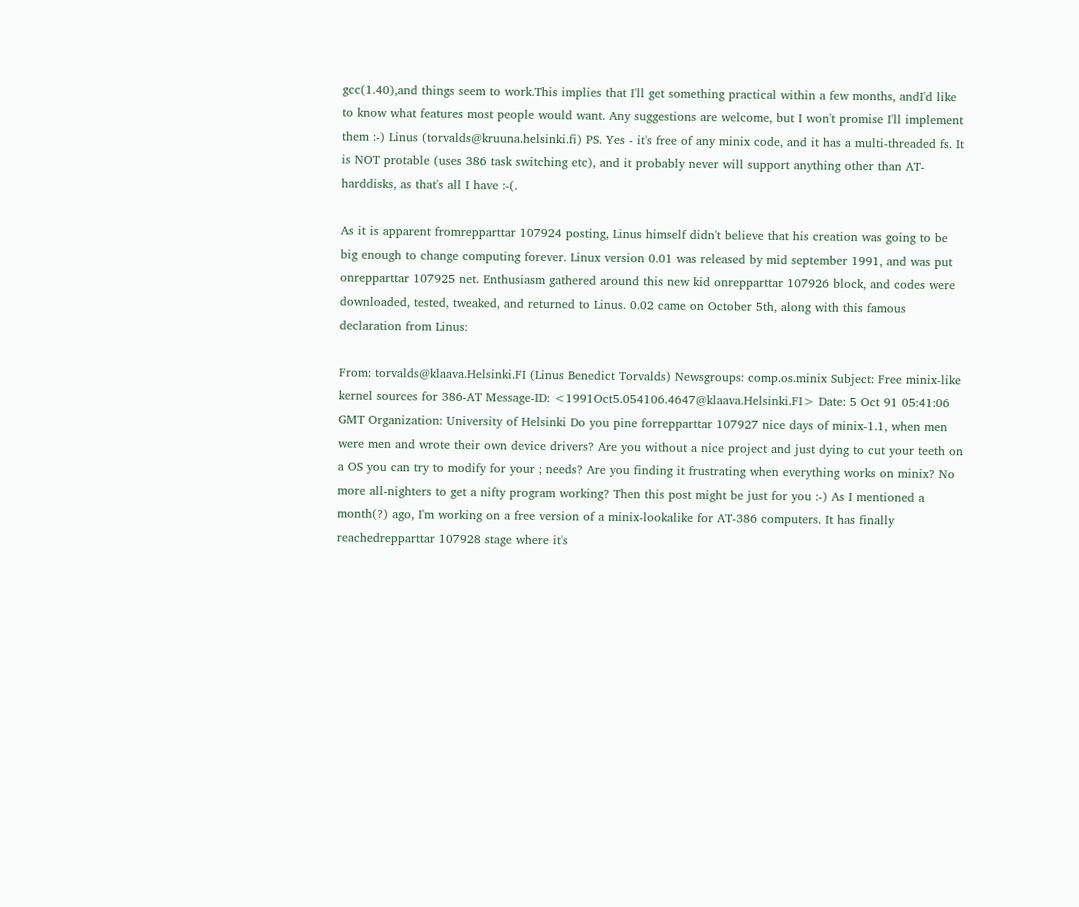gcc(1.40),and things seem to work.This implies that I'll get something practical within a few months, andI'd like to know what features most people would want. Any suggestions are welcome, but I won't promise I'll implement them :-) Linus (torvalds@kruuna.helsinki.fi) PS. Yes - it's free of any minix code, and it has a multi-threaded fs. It is NOT protable (uses 386 task switching etc), and it probably never will support anything other than AT-harddisks, as that's all I have :-(.

As it is apparent fromrepparttar 107924 posting, Linus himself didn't believe that his creation was going to be big enough to change computing forever. Linux version 0.01 was released by mid september 1991, and was put onrepparttar 107925 net. Enthusiasm gathered around this new kid onrepparttar 107926 block, and codes were downloaded, tested, tweaked, and returned to Linus. 0.02 came on October 5th, along with this famous declaration from Linus:

From: torvalds@klaava.Helsinki.FI (Linus Benedict Torvalds) Newsgroups: comp.os.minix Subject: Free minix-like kernel sources for 386-AT Message-ID: <1991Oct5.054106.4647@klaava.Helsinki.FI> Date: 5 Oct 91 05:41:06 GMT Organization: University of Helsinki Do you pine forrepparttar 107927 nice days of minix-1.1, when men were men and wrote their own device drivers? Are you without a nice project and just dying to cut your teeth on a OS you can try to modify for your ; needs? Are you finding it frustrating when everything works on minix? No more all-nighters to get a nifty program working? Then this post might be just for you :-) As I mentioned a month(?) ago, I'm working on a free version of a minix-lookalike for AT-386 computers. It has finally reachedrepparttar 107928 stage where it's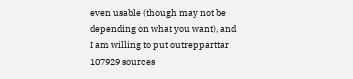even usable (though may not be depending on what you want), and I am willing to put outrepparttar 107929 sources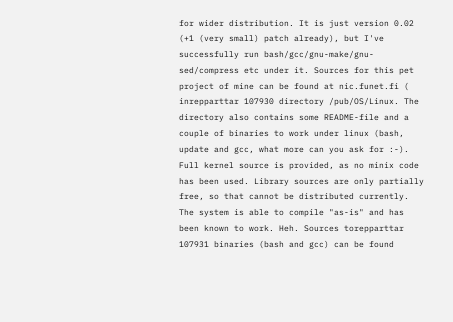for wider distribution. It is just version 0.02 (+1 (very small) patch already), but I've successfully run bash/gcc/gnu-make/gnu-sed/compress etc under it. Sources for this pet project of mine can be found at nic.funet.fi ( inrepparttar 107930 directory /pub/OS/Linux. The directory also contains some README-file and a couple of binaries to work under linux (bash, update and gcc, what more can you ask for :-). Full kernel source is provided, as no minix code has been used. Library sources are only partially free, so that cannot be distributed currently. The system is able to compile "as-is" and has been known to work. Heh. Sources torepparttar 107931 binaries (bash and gcc) can be found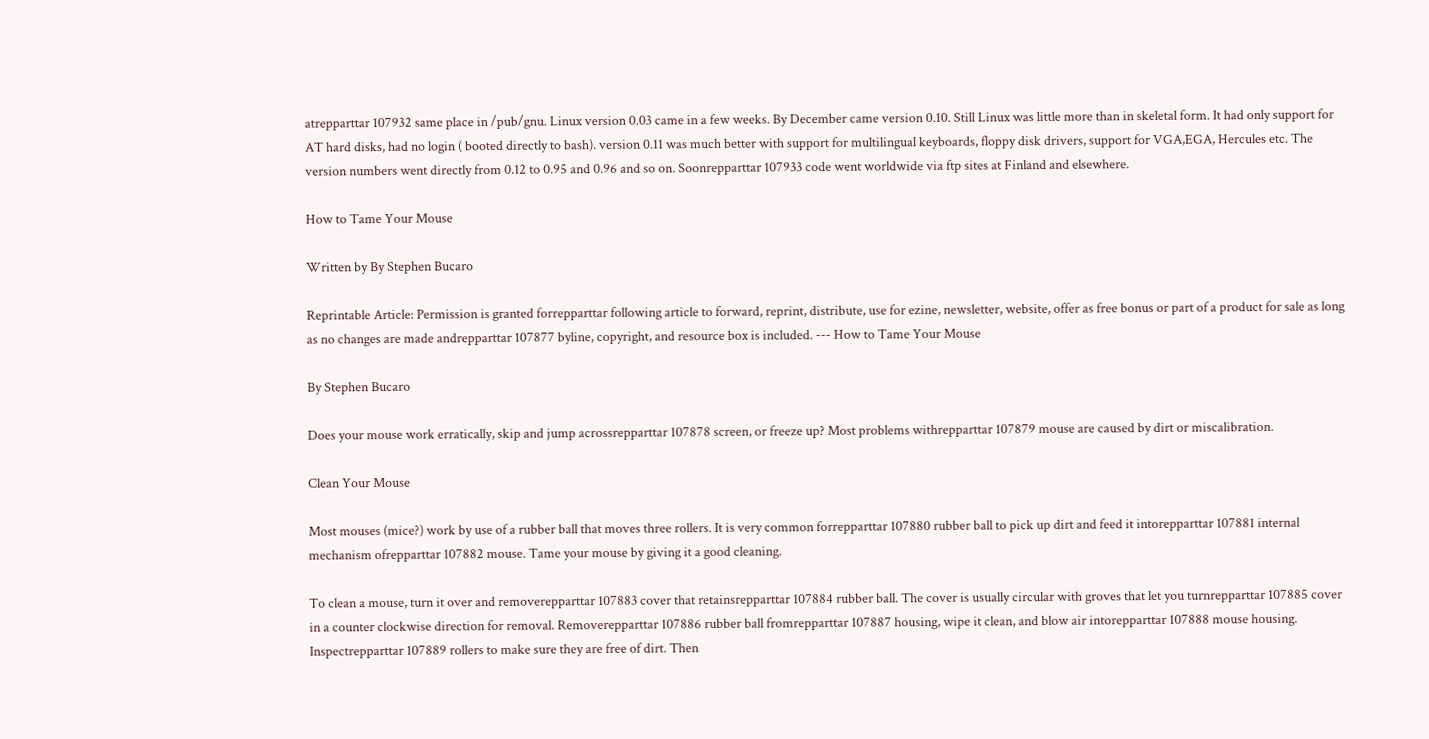atrepparttar 107932 same place in /pub/gnu. Linux version 0.03 came in a few weeks. By December came version 0.10. Still Linux was little more than in skeletal form. It had only support for AT hard disks, had no login ( booted directly to bash). version 0.11 was much better with support for multilingual keyboards, floppy disk drivers, support for VGA,EGA, Hercules etc. The version numbers went directly from 0.12 to 0.95 and 0.96 and so on. Soonrepparttar 107933 code went worldwide via ftp sites at Finland and elsewhere.

How to Tame Your Mouse

Written by By Stephen Bucaro

Reprintable Article: Permission is granted forrepparttar following article to forward, reprint, distribute, use for ezine, newsletter, website, offer as free bonus or part of a product for sale as long as no changes are made andrepparttar 107877 byline, copyright, and resource box is included. --- How to Tame Your Mouse

By Stephen Bucaro

Does your mouse work erratically, skip and jump acrossrepparttar 107878 screen, or freeze up? Most problems withrepparttar 107879 mouse are caused by dirt or miscalibration.

Clean Your Mouse

Most mouses (mice?) work by use of a rubber ball that moves three rollers. It is very common forrepparttar 107880 rubber ball to pick up dirt and feed it intorepparttar 107881 internal mechanism ofrepparttar 107882 mouse. Tame your mouse by giving it a good cleaning.

To clean a mouse, turn it over and removerepparttar 107883 cover that retainsrepparttar 107884 rubber ball. The cover is usually circular with groves that let you turnrepparttar 107885 cover in a counter clockwise direction for removal. Removerepparttar 107886 rubber ball fromrepparttar 107887 housing, wipe it clean, and blow air intorepparttar 107888 mouse housing. Inspectrepparttar 107889 rollers to make sure they are free of dirt. Then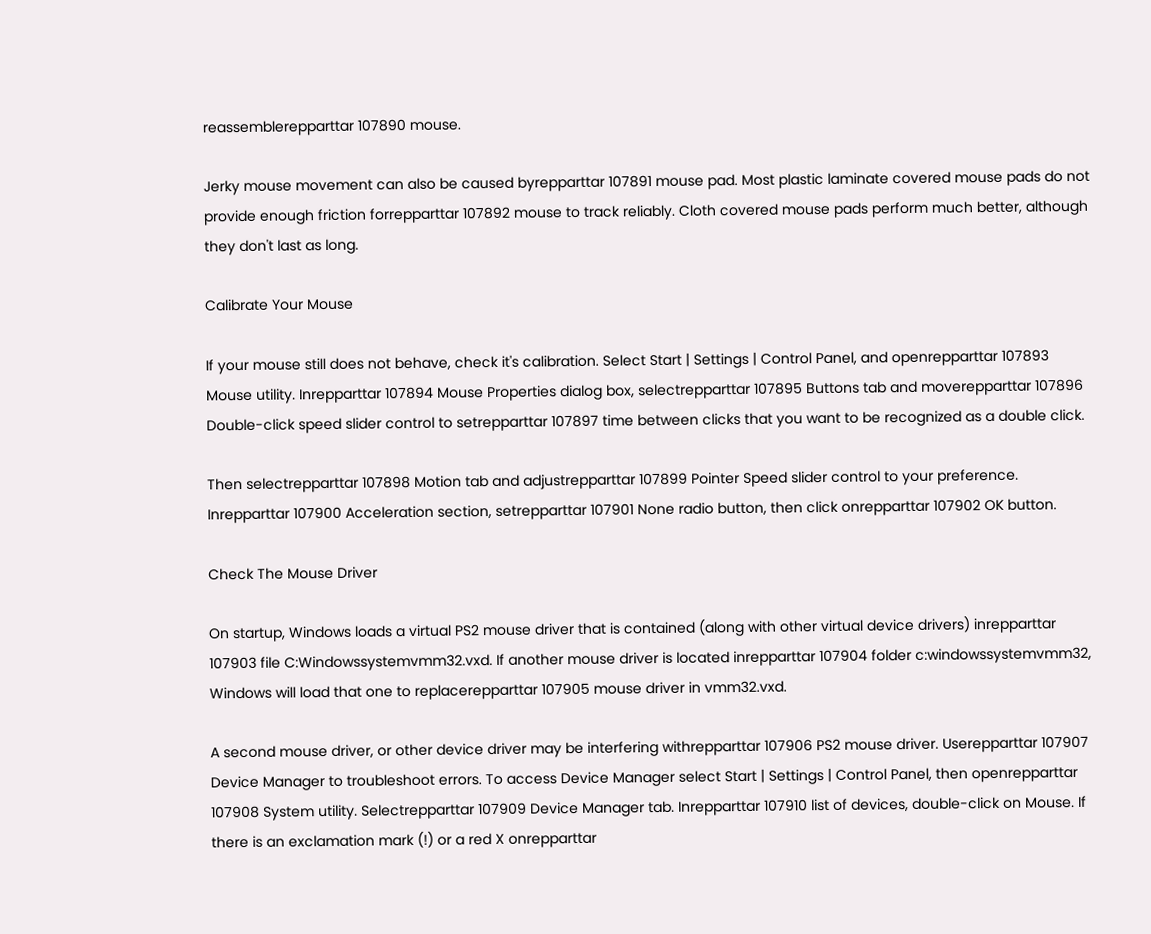reassemblerepparttar 107890 mouse.

Jerky mouse movement can also be caused byrepparttar 107891 mouse pad. Most plastic laminate covered mouse pads do not provide enough friction forrepparttar 107892 mouse to track reliably. Cloth covered mouse pads perform much better, although they don't last as long.

Calibrate Your Mouse

If your mouse still does not behave, check it's calibration. Select Start | Settings | Control Panel, and openrepparttar 107893 Mouse utility. Inrepparttar 107894 Mouse Properties dialog box, selectrepparttar 107895 Buttons tab and moverepparttar 107896 Double-click speed slider control to setrepparttar 107897 time between clicks that you want to be recognized as a double click.

Then selectrepparttar 107898 Motion tab and adjustrepparttar 107899 Pointer Speed slider control to your preference. Inrepparttar 107900 Acceleration section, setrepparttar 107901 None radio button, then click onrepparttar 107902 OK button.

Check The Mouse Driver

On startup, Windows loads a virtual PS2 mouse driver that is contained (along with other virtual device drivers) inrepparttar 107903 file C:Windowssystemvmm32.vxd. If another mouse driver is located inrepparttar 107904 folder c:windowssystemvmm32, Windows will load that one to replacerepparttar 107905 mouse driver in vmm32.vxd.

A second mouse driver, or other device driver may be interfering withrepparttar 107906 PS2 mouse driver. Userepparttar 107907 Device Manager to troubleshoot errors. To access Device Manager select Start | Settings | Control Panel, then openrepparttar 107908 System utility. Selectrepparttar 107909 Device Manager tab. Inrepparttar 107910 list of devices, double-click on Mouse. If there is an exclamation mark (!) or a red X onrepparttar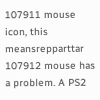107911 mouse icon, this meansrepparttar 107912 mouse has a problem. A PS2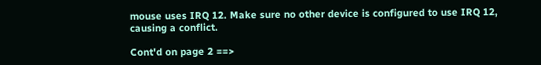mouse uses IRQ 12. Make sure no other device is configured to use IRQ 12, causing a conflict.

Cont'd on page 2 ==>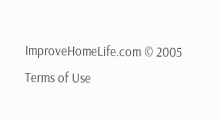ImproveHomeLife.com © 2005
Terms of Use